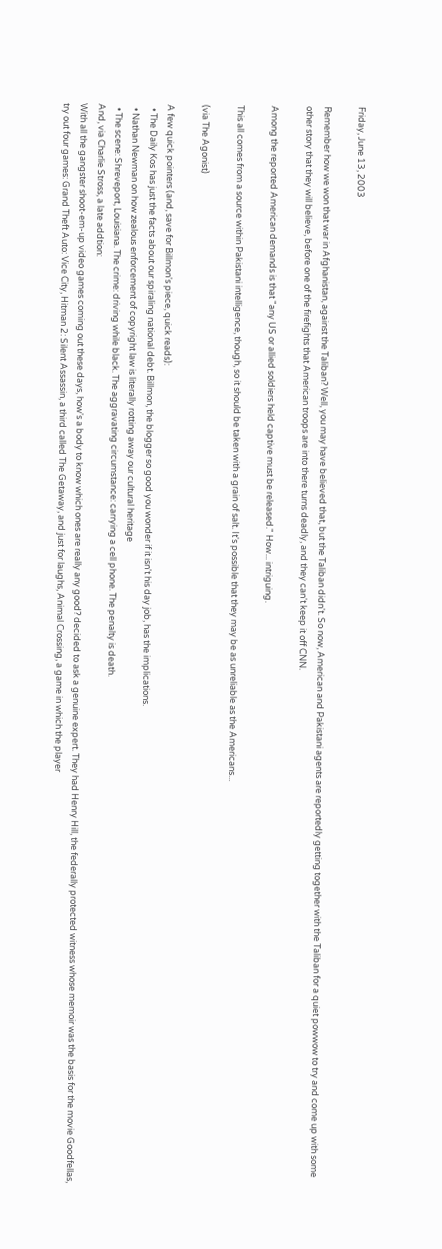Friday, June 13, 2003

Remember how we won that war in Afghanistan, against the Taliban? Well, you may have believed that, but the Taliban didn't. So now, American and Pakistani agents are reportedly getting together with the Taliban for a quiet powwow to try and come up with some other story that they will believe, before one of the firefights that American troops are into there turns deadly, and they can't keep it off CNN.

Among the reported American demands is that "any US or allied soldiers held captive must be released." How... intriguing.

This all comes from a source within Pakistani intelligence, though, so it should be taken with a grain of salt. It's possible that they may be as unreliable as the Americans...

(via The Agonist)

A few quick pointers (and, save for Billmon's piece, quick reads):
  • The Daily Kos has just the facts about our spiraling national debt. Billmon, the blogger so good you wonder if it isn't his day job, has the implications.
  • Nathan Newman on how zealous enforcement of copyright law is literally rotting away our cultural heritage
  • The scene: Shreveport, Louisiana. The crime: driving while black. The aggravating circumstance: carrying a cell phone. The penalty is death.
And, via Charlie Stross, a late addtion:
With all the gangster shoot-em-up video games coming out these days, how's a body to know which ones are really any good? decided to ask a genuine expert. They had Henry Hill, the federally protected witness whose memoir was the basis for the movie Goodfellas, try out four games: Grand Theft Auto: Vice City, Hitman 2: Silent Assassin, a third called The Getaway, and just for laughs, Animal Crossing, a game in which the player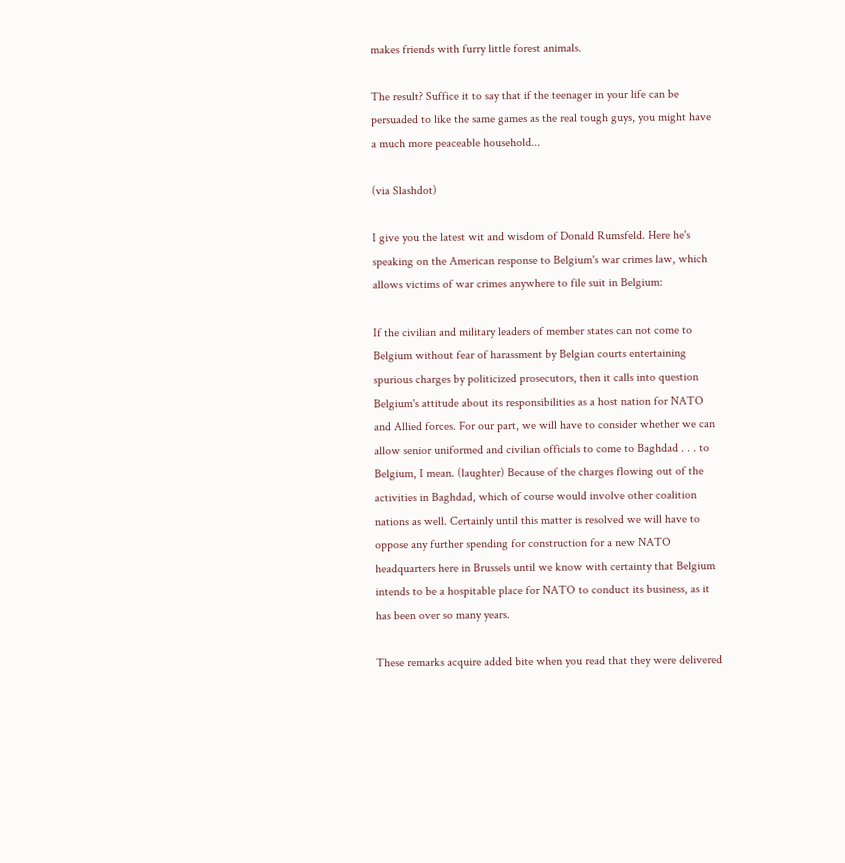makes friends with furry little forest animals.

The result? Suffice it to say that if the teenager in your life can be persuaded to like the same games as the real tough guys, you might have a much more peaceable household...

(via Slashdot)

I give you the latest wit and wisdom of Donald Rumsfeld. Here he's speaking on the American response to Belgium's war crimes law, which allows victims of war crimes anywhere to file suit in Belgium:

If the civilian and military leaders of member states can not come to Belgium without fear of harassment by Belgian courts entertaining spurious charges by politicized prosecutors, then it calls into question Belgium's attitude about its responsibilities as a host nation for NATO and Allied forces. For our part, we will have to consider whether we can allow senior uniformed and civilian officials to come to Baghdad . . . to Belgium, I mean. (laughter) Because of the charges flowing out of the activities in Baghdad, which of course would involve other coalition nations as well. Certainly until this matter is resolved we will have to oppose any further spending for construction for a new NATO headquarters here in Brussels until we know with certainty that Belgium intends to be a hospitable place for NATO to conduct its business, as it has been over so many years.

These remarks acquire added bite when you read that they were delivered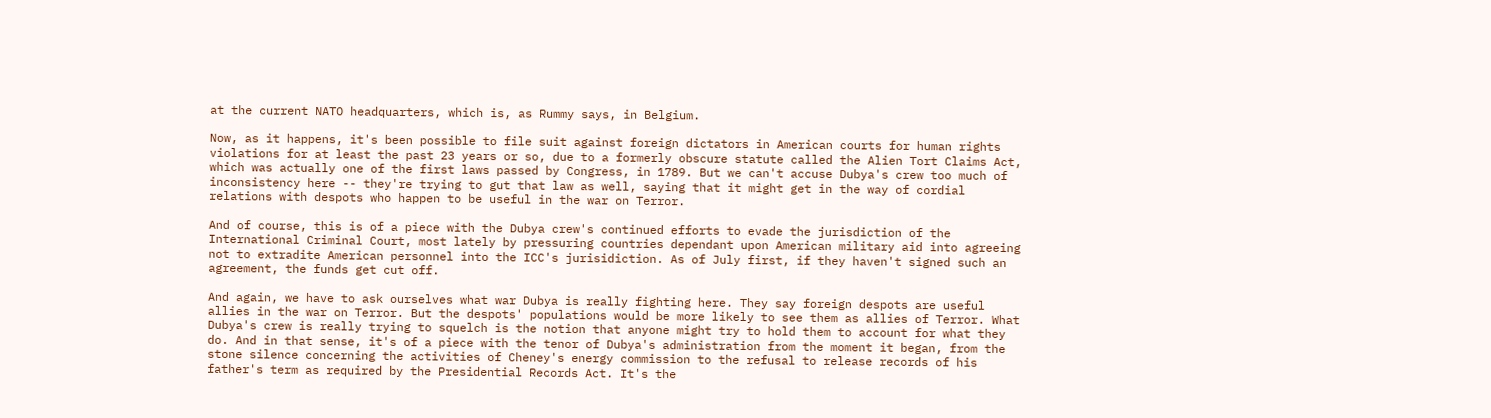at the current NATO headquarters, which is, as Rummy says, in Belgium.

Now, as it happens, it's been possible to file suit against foreign dictators in American courts for human rights violations for at least the past 23 years or so, due to a formerly obscure statute called the Alien Tort Claims Act, which was actually one of the first laws passed by Congress, in 1789. But we can't accuse Dubya's crew too much of inconsistency here -- they're trying to gut that law as well, saying that it might get in the way of cordial relations with despots who happen to be useful in the war on Terror.

And of course, this is of a piece with the Dubya crew's continued efforts to evade the jurisdiction of the International Criminal Court, most lately by pressuring countries dependant upon American military aid into agreeing not to extradite American personnel into the ICC's jurisidiction. As of July first, if they haven't signed such an agreement, the funds get cut off.

And again, we have to ask ourselves what war Dubya is really fighting here. They say foreign despots are useful allies in the war on Terror. But the despots' populations would be more likely to see them as allies of Terror. What Dubya's crew is really trying to squelch is the notion that anyone might try to hold them to account for what they do. And in that sense, it's of a piece with the tenor of Dubya's administration from the moment it began, from the stone silence concerning the activities of Cheney's energy commission to the refusal to release records of his father's term as required by the Presidential Records Act. It's the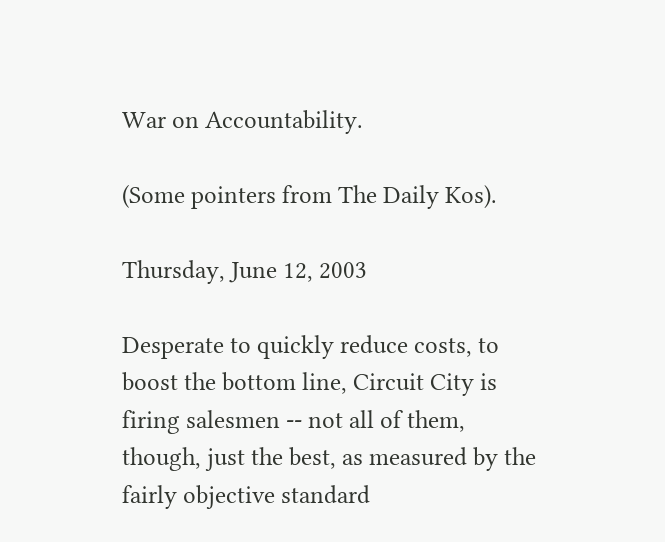War on Accountability.

(Some pointers from The Daily Kos).

Thursday, June 12, 2003

Desperate to quickly reduce costs, to boost the bottom line, Circuit City is firing salesmen -- not all of them, though, just the best, as measured by the fairly objective standard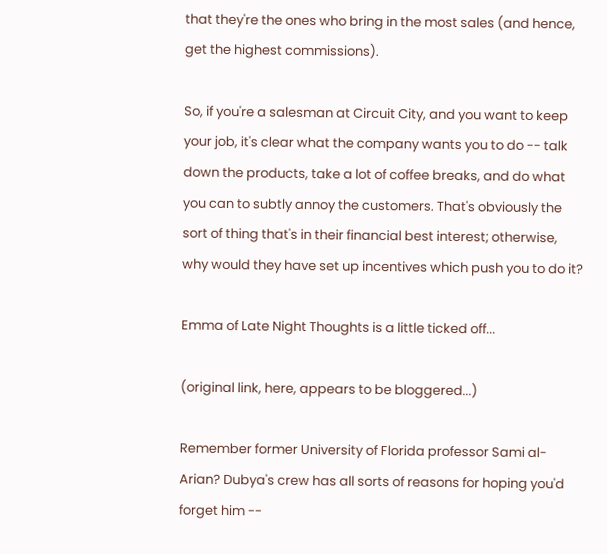that they're the ones who bring in the most sales (and hence, get the highest commissions).

So, if you're a salesman at Circuit City, and you want to keep your job, it's clear what the company wants you to do -- talk down the products, take a lot of coffee breaks, and do what you can to subtly annoy the customers. That's obviously the sort of thing that's in their financial best interest; otherwise, why would they have set up incentives which push you to do it?

Emma of Late Night Thoughts is a little ticked off...

(original link, here, appears to be bloggered...)

Remember former University of Florida professor Sami al-Arian? Dubya's crew has all sorts of reasons for hoping you'd forget him --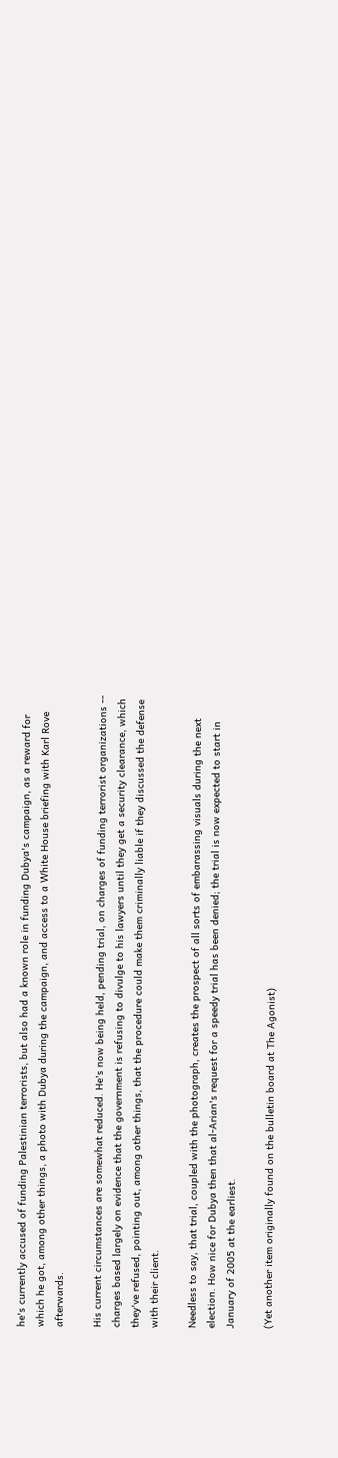he's currently accused of funding Palestinian terrorists, but also had a known role in funding Dubya's campaign, as a reward for which he got, among other things, a photo with Dubya during the campaign, and access to a White House briefing with Karl Rove afterwards.

His current circumstances are somewhat reduced. He's now being held, pending trial, on charges of funding terrorist organizations -- charges based largely on evidence that the government is refusing to divulge to his lawyers until they get a security clearance, which they've refused, pointing out, among other things, that the procedure could make them criminally liable if they discussed the defense with their client.

Needless to say, that trial, coupled with the photograph, creates the prospect of all sorts of embarassing visuals during the next election. How nice for Dubya then that al-Arian's request for a speedy trial has been denied; the trial is now expected to start in January of 2005 at the earliest.

(Yet another item originally found on the bulletin board at The Agonist)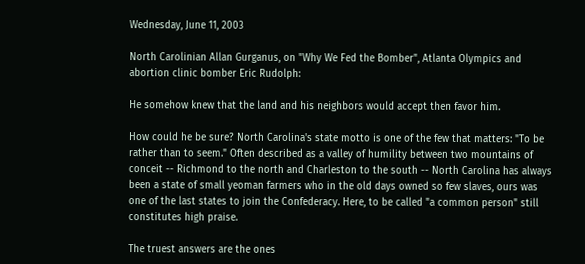Wednesday, June 11, 2003

North Carolinian Allan Gurganus, on "Why We Fed the Bomber", Atlanta Olympics and abortion clinic bomber Eric Rudolph:

He somehow knew that the land and his neighbors would accept then favor him.

How could he be sure? North Carolina's state motto is one of the few that matters: "To be rather than to seem." Often described as a valley of humility between two mountains of conceit -- Richmond to the north and Charleston to the south -- North Carolina has always been a state of small yeoman farmers who in the old days owned so few slaves, ours was one of the last states to join the Confederacy. Here, to be called "a common person" still constitutes high praise.

The truest answers are the ones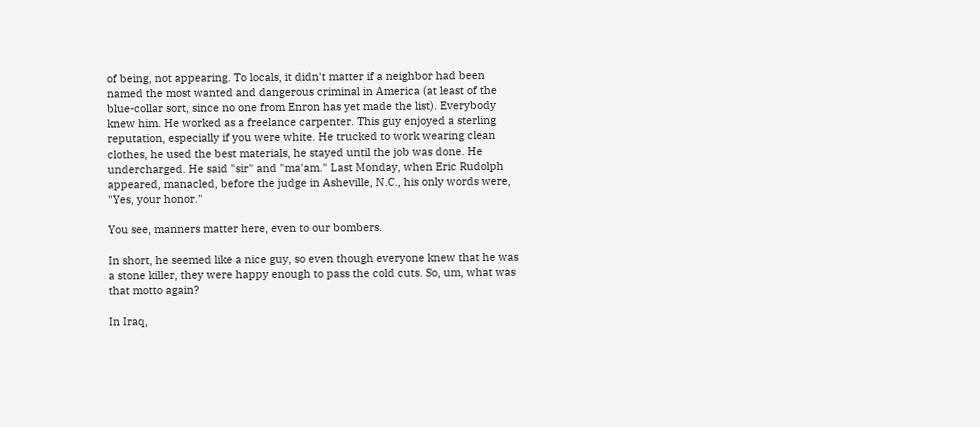of being, not appearing. To locals, it didn't matter if a neighbor had been named the most wanted and dangerous criminal in America (at least of the blue-collar sort, since no one from Enron has yet made the list). Everybody knew him. He worked as a freelance carpenter. This guy enjoyed a sterling reputation, especially if you were white. He trucked to work wearing clean clothes, he used the best materials, he stayed until the job was done. He undercharged. He said "sir" and "ma'am." Last Monday, when Eric Rudolph appeared, manacled, before the judge in Asheville, N.C., his only words were, "Yes, your honor."

You see, manners matter here, even to our bombers.

In short, he seemed like a nice guy, so even though everyone knew that he was a stone killer, they were happy enough to pass the cold cuts. So, um, what was that motto again?

In Iraq,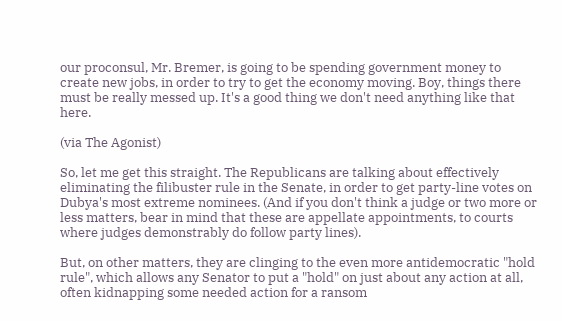our proconsul, Mr. Bremer, is going to be spending government money to create new jobs, in order to try to get the economy moving. Boy, things there must be really messed up. It's a good thing we don't need anything like that here.

(via The Agonist)

So, let me get this straight. The Republicans are talking about effectively eliminating the filibuster rule in the Senate, in order to get party-line votes on Dubya's most extreme nominees. (And if you don't think a judge or two more or less matters, bear in mind that these are appellate appointments, to courts where judges demonstrably do follow party lines).

But, on other matters, they are clinging to the even more antidemocratic "hold rule", which allows any Senator to put a "hold" on just about any action at all, often kidnapping some needed action for a ransom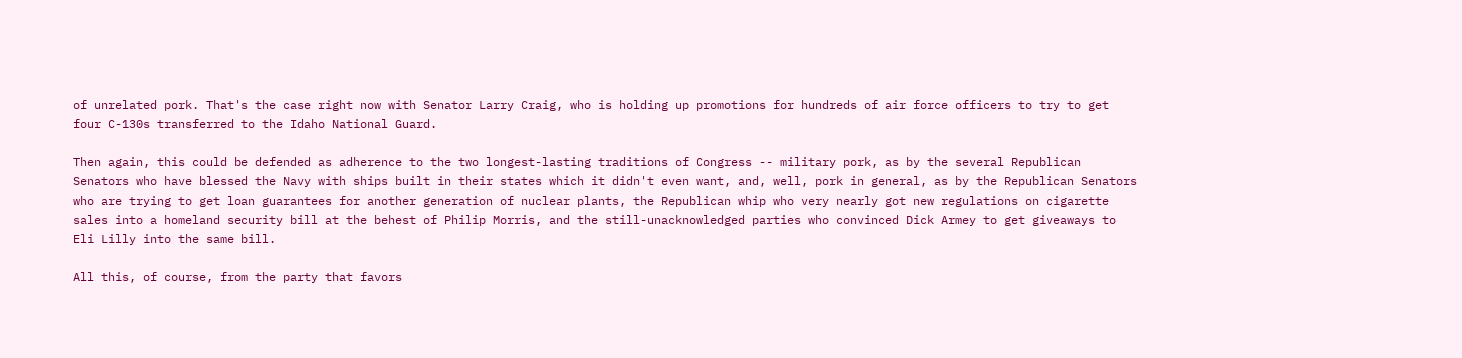of unrelated pork. That's the case right now with Senator Larry Craig, who is holding up promotions for hundreds of air force officers to try to get four C-130s transferred to the Idaho National Guard.

Then again, this could be defended as adherence to the two longest-lasting traditions of Congress -- military pork, as by the several Republican Senators who have blessed the Navy with ships built in their states which it didn't even want, and, well, pork in general, as by the Republican Senators who are trying to get loan guarantees for another generation of nuclear plants, the Republican whip who very nearly got new regulations on cigarette sales into a homeland security bill at the behest of Philip Morris, and the still-unacknowledged parties who convinced Dick Armey to get giveaways to Eli Lilly into the same bill.

All this, of course, from the party that favors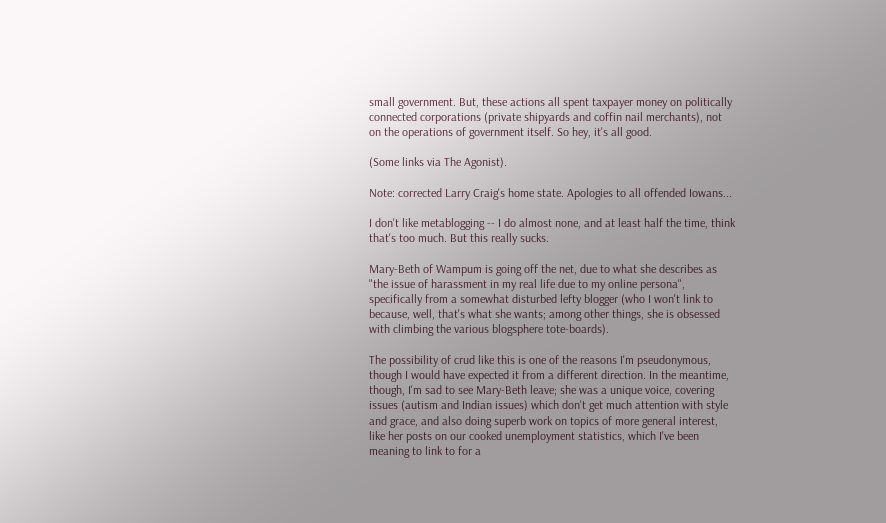small government. But, these actions all spent taxpayer money on politically connected corporations (private shipyards and coffin nail merchants), not on the operations of government itself. So hey, it's all good.

(Some links via The Agonist).

Note: corrected Larry Craig's home state. Apologies to all offended Iowans...

I don't like metablogging -- I do almost none, and at least half the time, think that's too much. But this really sucks.

Mary-Beth of Wampum is going off the net, due to what she describes as "the issue of harassment in my real life due to my online persona", specifically from a somewhat disturbed lefty blogger (who I won't link to because, well, that's what she wants; among other things, she is obsessed with climbing the various blogsphere tote-boards).

The possibility of crud like this is one of the reasons I'm pseudonymous, though I would have expected it from a different direction. In the meantime, though, I'm sad to see Mary-Beth leave; she was a unique voice, covering issues (autism and Indian issues) which don't get much attention with style and grace, and also doing superb work on topics of more general interest, like her posts on our cooked unemployment statistics, which I've been meaning to link to for a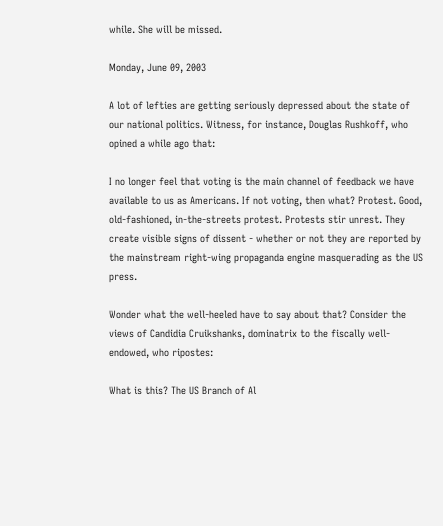while. She will be missed.

Monday, June 09, 2003

A lot of lefties are getting seriously depressed about the state of our national politics. Witness, for instance, Douglas Rushkoff, who opined a while ago that:

I no longer feel that voting is the main channel of feedback we have available to us as Americans. If not voting, then what? Protest. Good, old-fashioned, in-the-streets protest. Protests stir unrest. They create visible signs of dissent - whether or not they are reported by the mainstream right-wing propaganda engine masquerading as the US press.

Wonder what the well-heeled have to say about that? Consider the views of Candidia Cruikshanks, dominatrix to the fiscally well-endowed, who ripostes:

What is this? The US Branch of Al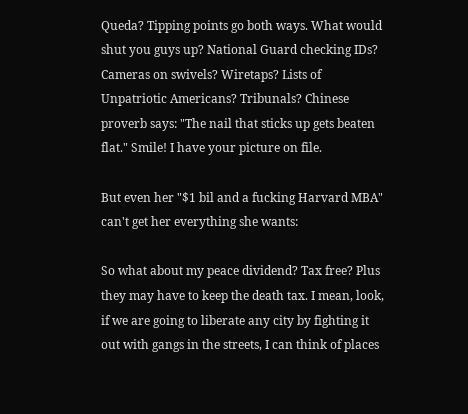Queda? Tipping points go both ways. What would shut you guys up? National Guard checking IDs? Cameras on swivels? Wiretaps? Lists of Unpatriotic Americans? Tribunals? Chinese proverb says: "The nail that sticks up gets beaten flat." Smile! I have your picture on file.

But even her "$1 bil and a fucking Harvard MBA" can't get her everything she wants:

So what about my peace dividend? Tax free? Plus they may have to keep the death tax. I mean, look, if we are going to liberate any city by fighting it out with gangs in the streets, I can think of places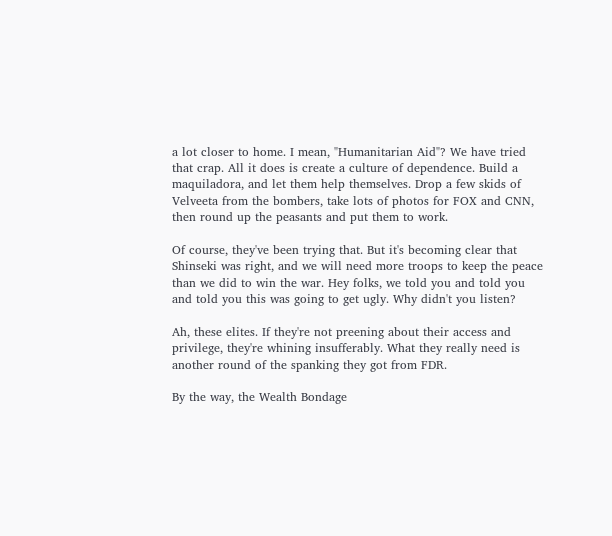a lot closer to home. I mean, "Humanitarian Aid"? We have tried that crap. All it does is create a culture of dependence. Build a maquiladora, and let them help themselves. Drop a few skids of Velveeta from the bombers, take lots of photos for FOX and CNN, then round up the peasants and put them to work.

Of course, they've been trying that. But it's becoming clear that Shinseki was right, and we will need more troops to keep the peace than we did to win the war. Hey folks, we told you and told you and told you this was going to get ugly. Why didn't you listen?

Ah, these elites. If they're not preening about their access and privilege, they're whining insufferably. What they really need is another round of the spanking they got from FDR.

By the way, the Wealth Bondage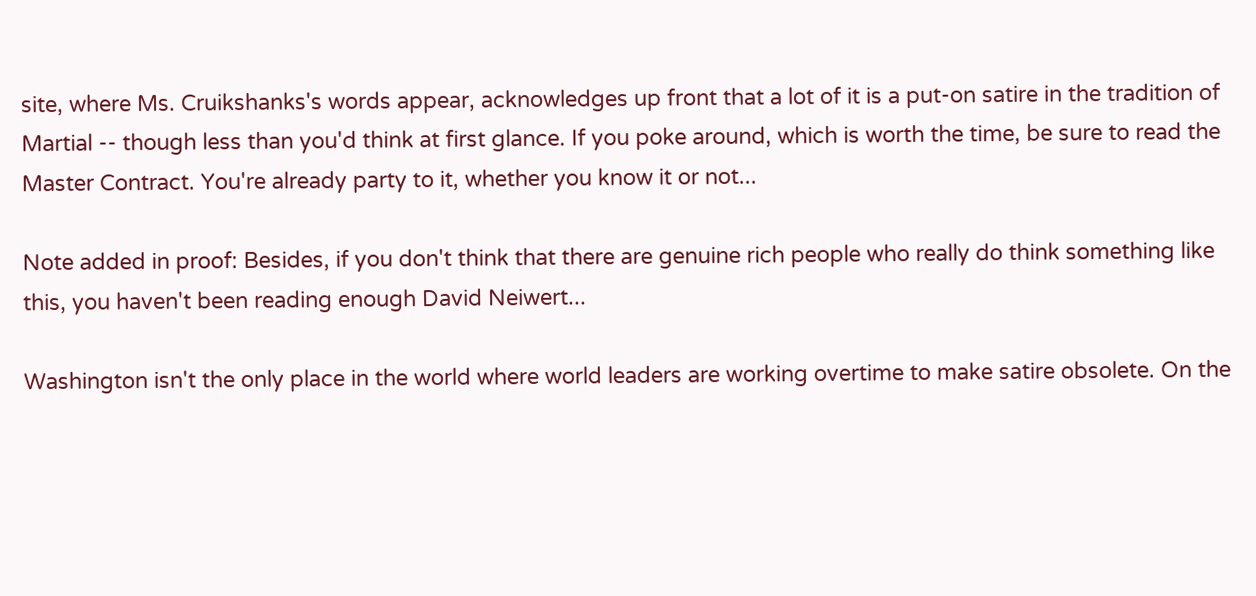site, where Ms. Cruikshanks's words appear, acknowledges up front that a lot of it is a put-on satire in the tradition of Martial -- though less than you'd think at first glance. If you poke around, which is worth the time, be sure to read the Master Contract. You're already party to it, whether you know it or not...

Note added in proof: Besides, if you don't think that there are genuine rich people who really do think something like this, you haven't been reading enough David Neiwert...

Washington isn't the only place in the world where world leaders are working overtime to make satire obsolete. On the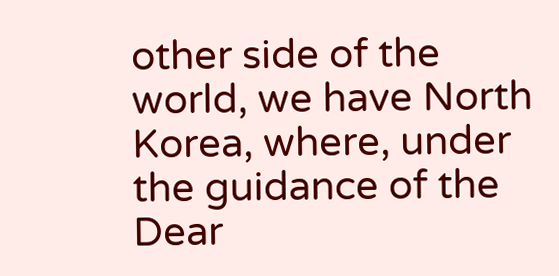other side of the world, we have North Korea, where, under the guidance of the Dear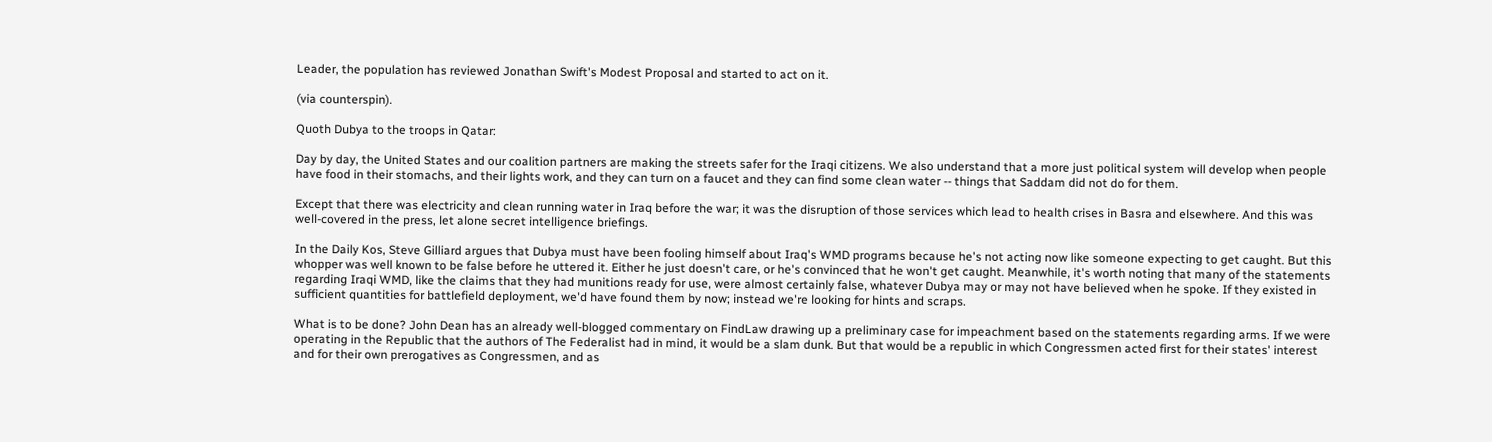Leader, the population has reviewed Jonathan Swift's Modest Proposal and started to act on it.

(via counterspin).

Quoth Dubya to the troops in Qatar:

Day by day, the United States and our coalition partners are making the streets safer for the Iraqi citizens. We also understand that a more just political system will develop when people have food in their stomachs, and their lights work, and they can turn on a faucet and they can find some clean water -- things that Saddam did not do for them.

Except that there was electricity and clean running water in Iraq before the war; it was the disruption of those services which lead to health crises in Basra and elsewhere. And this was well-covered in the press, let alone secret intelligence briefings.

In the Daily Kos, Steve Gilliard argues that Dubya must have been fooling himself about Iraq's WMD programs because he's not acting now like someone expecting to get caught. But this whopper was well known to be false before he uttered it. Either he just doesn't care, or he's convinced that he won't get caught. Meanwhile, it's worth noting that many of the statements regarding Iraqi WMD, like the claims that they had munitions ready for use, were almost certainly false, whatever Dubya may or may not have believed when he spoke. If they existed in sufficient quantities for battlefield deployment, we'd have found them by now; instead we're looking for hints and scraps.

What is to be done? John Dean has an already well-blogged commentary on FindLaw drawing up a preliminary case for impeachment based on the statements regarding arms. If we were operating in the Republic that the authors of The Federalist had in mind, it would be a slam dunk. But that would be a republic in which Congressmen acted first for their states' interest and for their own prerogatives as Congressmen, and as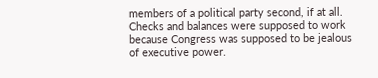members of a political party second, if at all. Checks and balances were supposed to work because Congress was supposed to be jealous of executive power.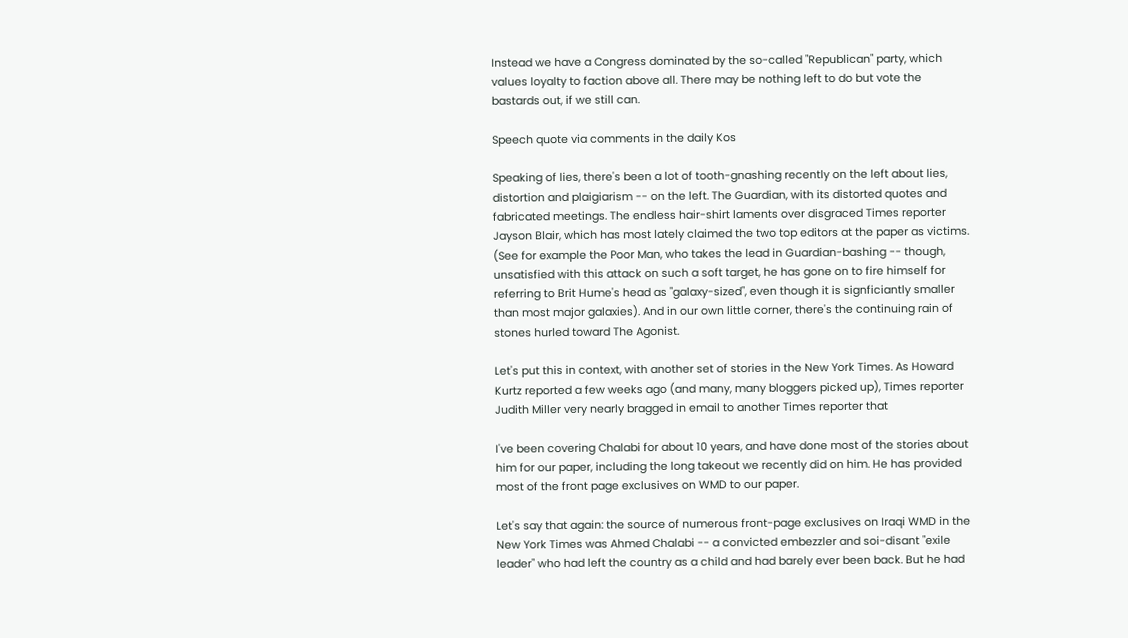Instead we have a Congress dominated by the so-called "Republican" party, which values loyalty to faction above all. There may be nothing left to do but vote the bastards out, if we still can.

Speech quote via comments in the daily Kos

Speaking of lies, there's been a lot of tooth-gnashing recently on the left about lies, distortion and plaigiarism -- on the left. The Guardian, with its distorted quotes and fabricated meetings. The endless hair-shirt laments over disgraced Times reporter Jayson Blair, which has most lately claimed the two top editors at the paper as victims. (See for example the Poor Man, who takes the lead in Guardian-bashing -- though, unsatisfied with this attack on such a soft target, he has gone on to fire himself for referring to Brit Hume's head as "galaxy-sized", even though it is signficiantly smaller than most major galaxies). And in our own little corner, there's the continuing rain of stones hurled toward The Agonist.

Let's put this in context, with another set of stories in the New York Times. As Howard Kurtz reported a few weeks ago (and many, many bloggers picked up), Times reporter Judith Miller very nearly bragged in email to another Times reporter that

I've been covering Chalabi for about 10 years, and have done most of the stories about him for our paper, including the long takeout we recently did on him. He has provided most of the front page exclusives on WMD to our paper.

Let's say that again: the source of numerous front-page exclusives on Iraqi WMD in the New York Times was Ahmed Chalabi -- a convicted embezzler and soi-disant "exile leader" who had left the country as a child and had barely ever been back. But he had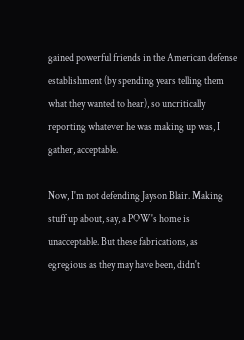gained powerful friends in the American defense establishment (by spending years telling them what they wanted to hear), so uncritically reporting whatever he was making up was, I gather, acceptable.

Now, I'm not defending Jayson Blair. Making stuff up about, say, a POW's home is unacceptable. But these fabrications, as egregious as they may have been, didn't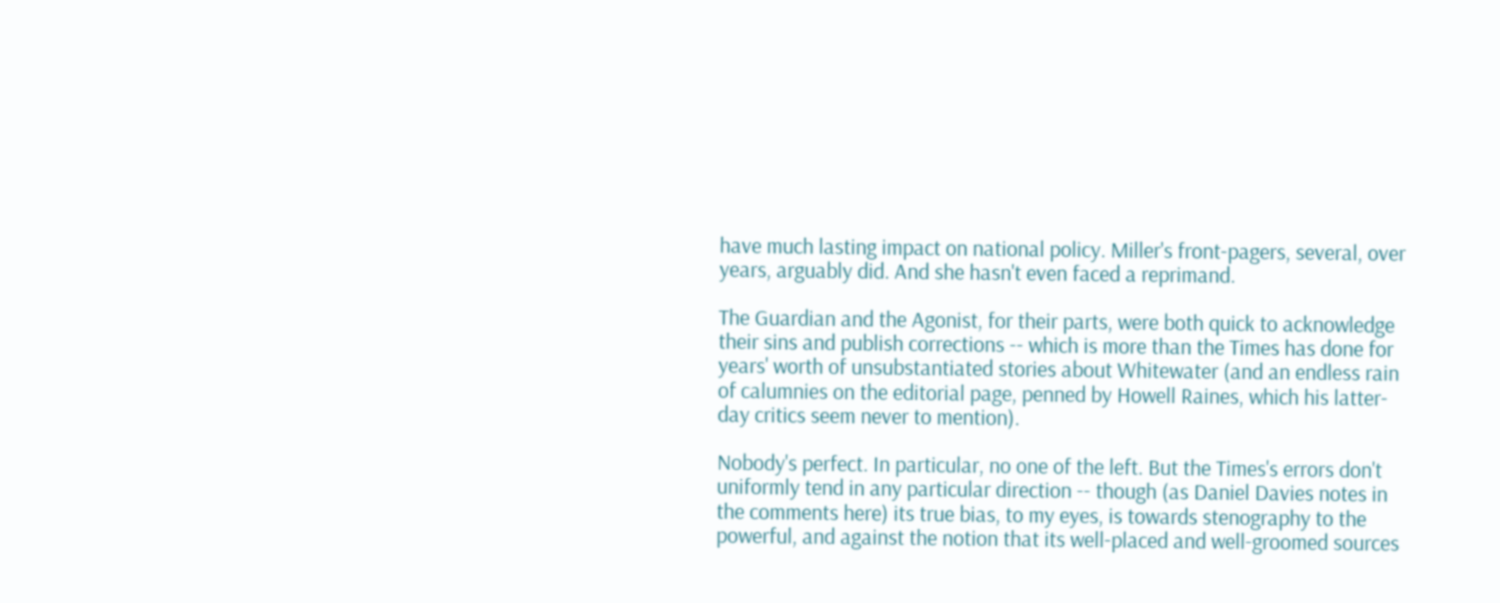have much lasting impact on national policy. Miller's front-pagers, several, over years, arguably did. And she hasn't even faced a reprimand.

The Guardian and the Agonist, for their parts, were both quick to acknowledge their sins and publish corrections -- which is more than the Times has done for years' worth of unsubstantiated stories about Whitewater (and an endless rain of calumnies on the editorial page, penned by Howell Raines, which his latter-day critics seem never to mention).

Nobody's perfect. In particular, no one of the left. But the Times's errors don't uniformly tend in any particular direction -- though (as Daniel Davies notes in the comments here) its true bias, to my eyes, is towards stenography to the powerful, and against the notion that its well-placed and well-groomed sources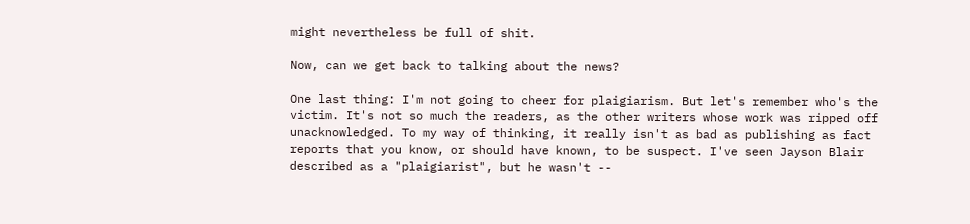might nevertheless be full of shit.

Now, can we get back to talking about the news?

One last thing: I'm not going to cheer for plaigiarism. But let's remember who's the victim. It's not so much the readers, as the other writers whose work was ripped off unacknowledged. To my way of thinking, it really isn't as bad as publishing as fact reports that you know, or should have known, to be suspect. I've seen Jayson Blair described as a "plaigiarist", but he wasn't --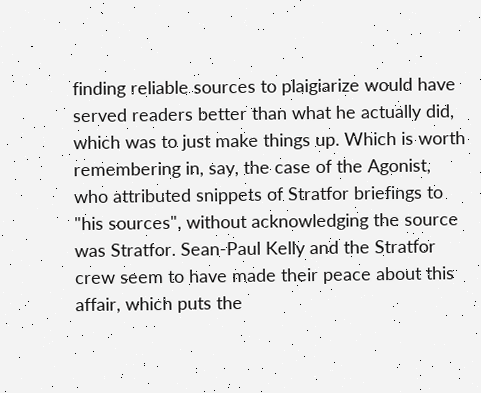finding reliable sources to plaigiarize would have served readers better than what he actually did, which was to just make things up. Which is worth remembering in, say, the case of the Agonist, who attributed snippets of Stratfor briefings to "his sources", without acknowledging the source was Stratfor. Sean-Paul Kelly and the Stratfor crew seem to have made their peace about this affair, which puts the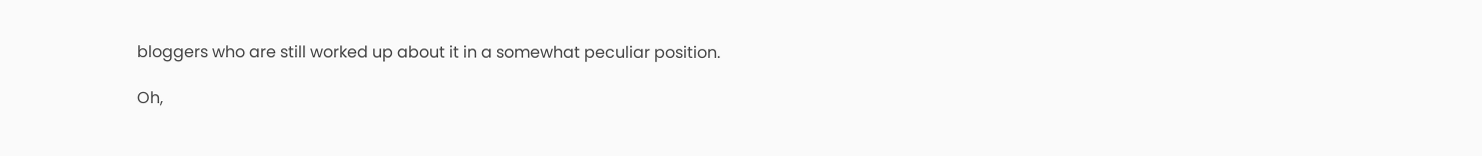bloggers who are still worked up about it in a somewhat peculiar position.

Oh,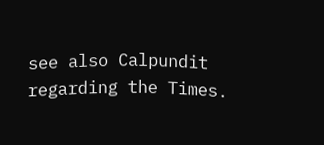see also Calpundit regarding the Times.